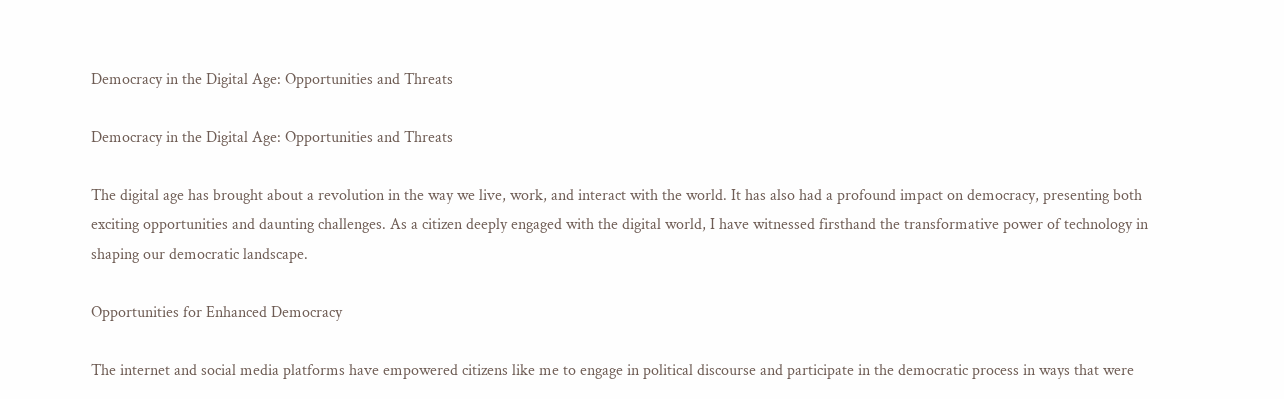Democracy in the Digital Age: Opportunities and Threats

Democracy in the Digital Age: Opportunities and Threats

The digital age has brought about a revolution in the way we live, work, and interact with the world. It has also had a profound impact on democracy, presenting both exciting opportunities and daunting challenges. As a citizen deeply engaged with the digital world, I have witnessed firsthand the transformative power of technology in shaping our democratic landscape.

Opportunities for Enhanced Democracy

The internet and social media platforms have empowered citizens like me to engage in political discourse and participate in the democratic process in ways that were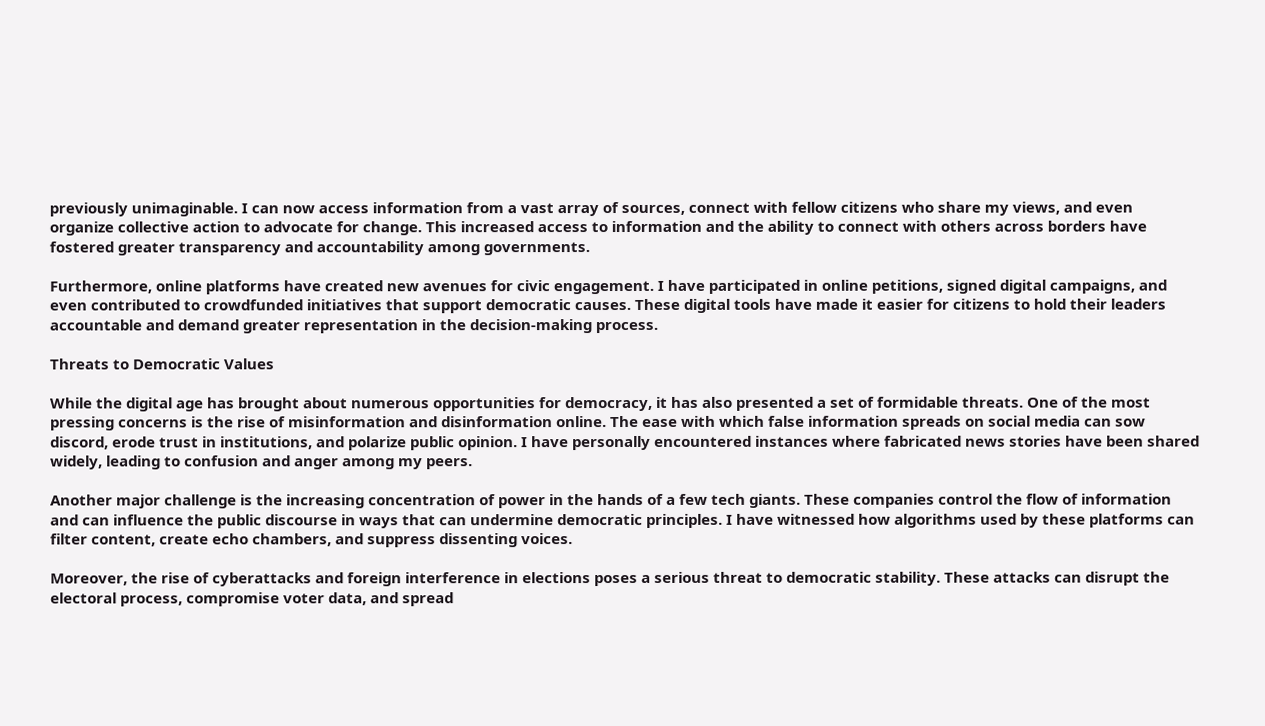previously unimaginable. I can now access information from a vast array of sources, connect with fellow citizens who share my views, and even organize collective action to advocate for change. This increased access to information and the ability to connect with others across borders have fostered greater transparency and accountability among governments.

Furthermore, online platforms have created new avenues for civic engagement. I have participated in online petitions, signed digital campaigns, and even contributed to crowdfunded initiatives that support democratic causes. These digital tools have made it easier for citizens to hold their leaders accountable and demand greater representation in the decision-making process.

Threats to Democratic Values

While the digital age has brought about numerous opportunities for democracy, it has also presented a set of formidable threats. One of the most pressing concerns is the rise of misinformation and disinformation online. The ease with which false information spreads on social media can sow discord, erode trust in institutions, and polarize public opinion. I have personally encountered instances where fabricated news stories have been shared widely, leading to confusion and anger among my peers.

Another major challenge is the increasing concentration of power in the hands of a few tech giants. These companies control the flow of information and can influence the public discourse in ways that can undermine democratic principles. I have witnessed how algorithms used by these platforms can filter content, create echo chambers, and suppress dissenting voices.

Moreover, the rise of cyberattacks and foreign interference in elections poses a serious threat to democratic stability. These attacks can disrupt the electoral process, compromise voter data, and spread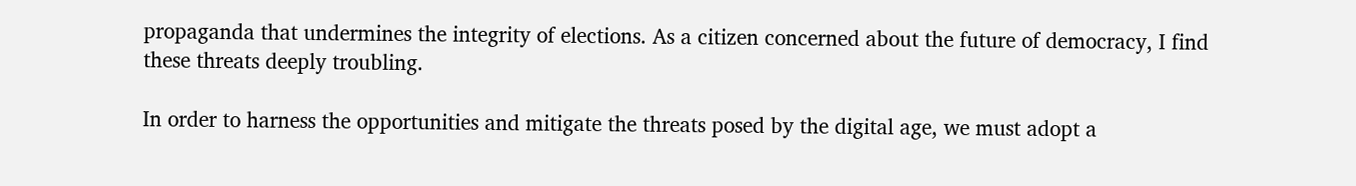propaganda that undermines the integrity of elections. As a citizen concerned about the future of democracy, I find these threats deeply troubling.

In order to harness the opportunities and mitigate the threats posed by the digital age, we must adopt a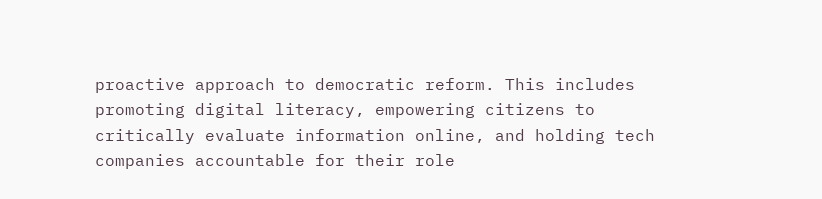proactive approach to democratic reform. This includes promoting digital literacy, empowering citizens to critically evaluate information online, and holding tech companies accountable for their role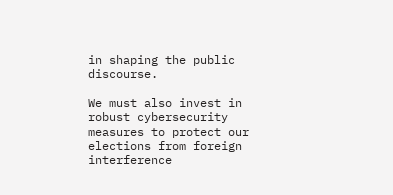in shaping the public discourse.

We must also invest in robust cybersecurity measures to protect our elections from foreign interference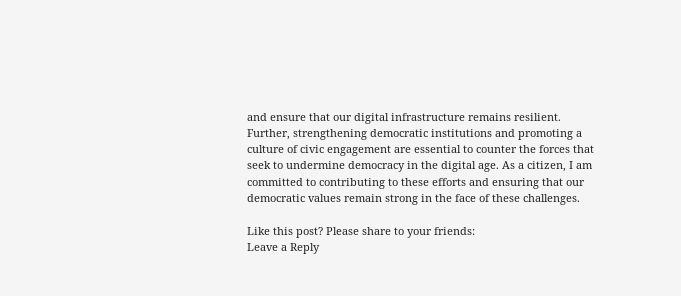and ensure that our digital infrastructure remains resilient. Further, strengthening democratic institutions and promoting a culture of civic engagement are essential to counter the forces that seek to undermine democracy in the digital age. As a citizen, I am committed to contributing to these efforts and ensuring that our democratic values remain strong in the face of these challenges.

Like this post? Please share to your friends:
Leave a Reply